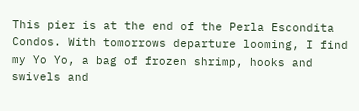This pier is at the end of the Perla Escondita Condos. With tomorrows departure looming, I find my Yo Yo, a bag of frozen shrimp, hooks and swivels and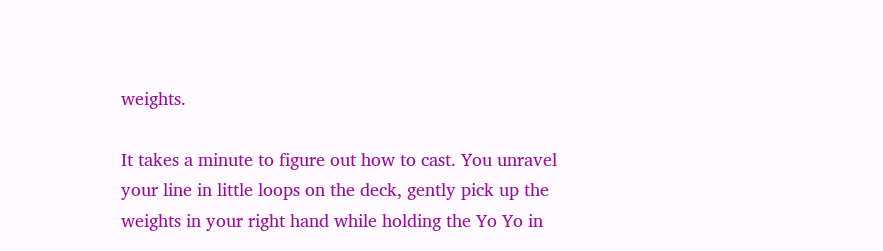weights.

It takes a minute to figure out how to cast. You unravel your line in little loops on the deck, gently pick up the weights in your right hand while holding the Yo Yo in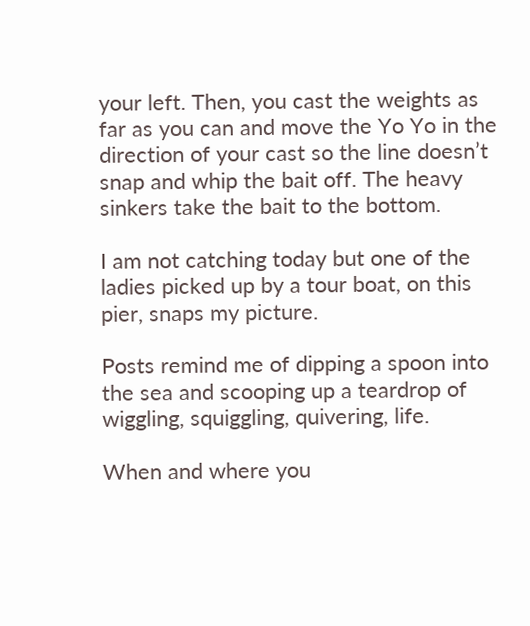your left. Then, you cast the weights as far as you can and move the Yo Yo in the direction of your cast so the line doesn’t snap and whip the bait off. The heavy sinkers take the bait to the bottom.

I am not catching today but one of the ladies picked up by a tour boat, on this pier, snaps my picture.

Posts remind me of dipping a spoon into the sea and scooping up a teardrop of wiggling, squiggling, quivering, life.

When and where you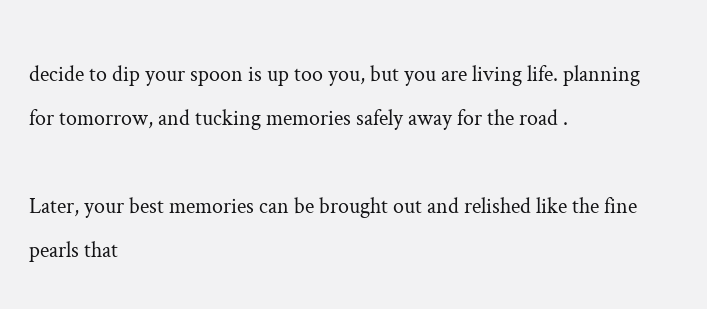decide to dip your spoon is up too you, but you are living life. planning for tomorrow, and tucking memories safely away for the road .

Later, your best memories can be brought out and relished like the fine pearls that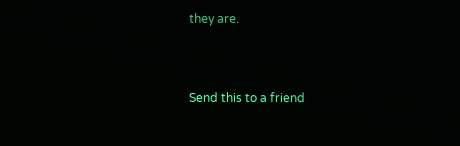they are.



Send this to a friend